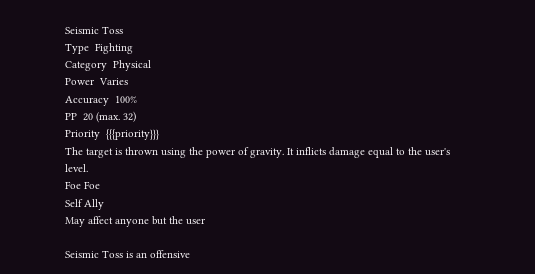Seismic Toss
Type  Fighting
Category  Physical
Power  Varies
Accuracy  100%
PP  20 (max. 32)
Priority  {{{priority}}}
The target is thrown using the power of gravity. It inflicts damage equal to the user's level.
Foe Foe
Self Ally
May affect anyone but the user

Seismic Toss is an offensive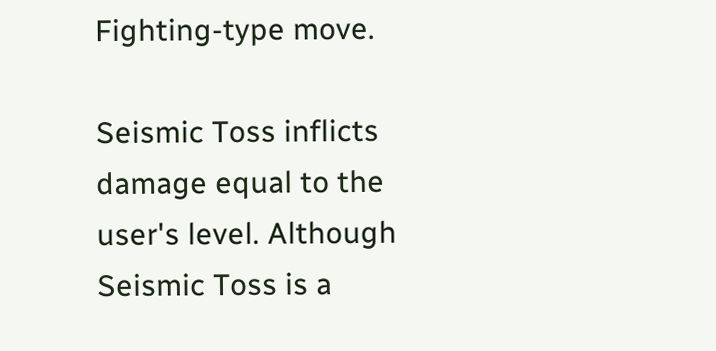Fighting-type move.

Seismic Toss inflicts damage equal to the user's level. Although Seismic Toss is a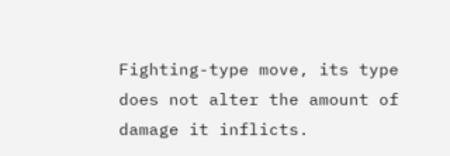Fighting-type move, its type does not alter the amount of damage it inflicts.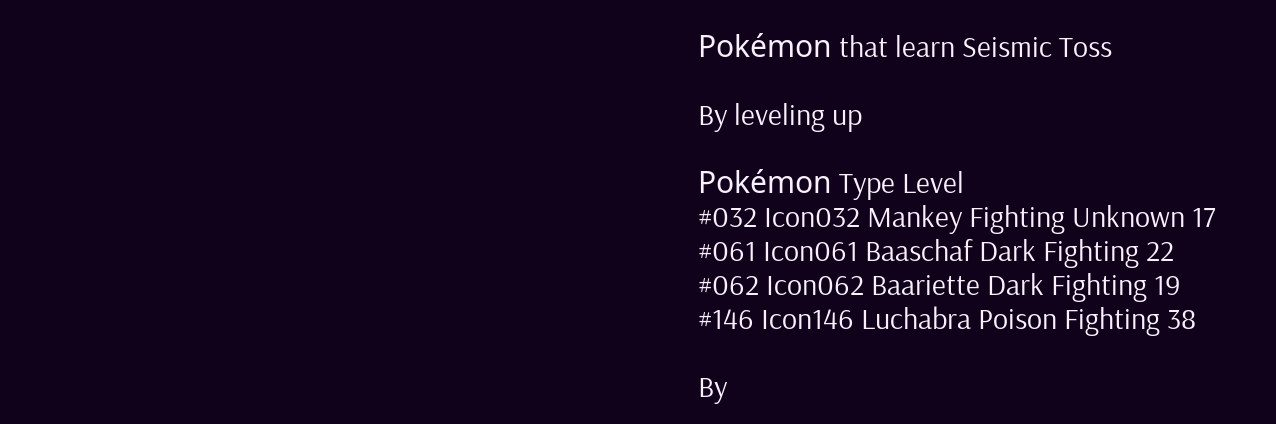Pokémon that learn Seismic Toss

By leveling up

Pokémon Type Level
#032 Icon032 Mankey Fighting Unknown 17
#061 Icon061 Baaschaf Dark Fighting 22
#062 Icon062 Baariette Dark Fighting 19
#146 Icon146 Luchabra Poison Fighting 38

By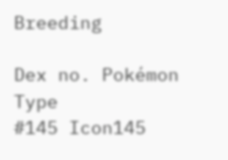Breeding

Dex no. Pokémon Type
#145 Icon145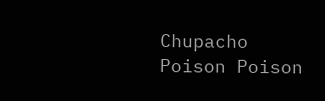Chupacho
Poison Poison